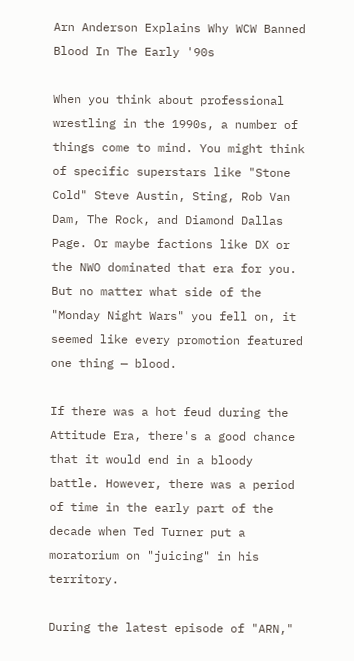Arn Anderson Explains Why WCW Banned Blood In The Early '90s

When you think about professional wrestling in the 1990s, a number of things come to mind. You might think of specific superstars like "Stone Cold" Steve Austin, Sting, Rob Van Dam, The Rock, and Diamond Dallas Page. Or maybe factions like DX or the NWO dominated that era for you. But no matter what side of the "Monday Night Wars" you fell on, it seemed like every promotion featured one thing — blood.

If there was a hot feud during the Attitude Era, there's a good chance that it would end in a bloody battle. However, there was a period of time in the early part of the decade when Ted Turner put a moratorium on "juicing" in his territory.

During the latest episode of "ARN,"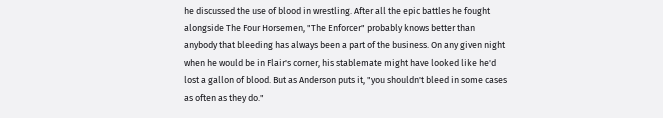he discussed the use of blood in wrestling. After all the epic battles he fought alongside The Four Horsemen, "The Enforcer" probably knows better than anybody that bleeding has always been a part of the business. On any given night when he would be in Flair's corner, his stablemate might have looked like he'd lost a gallon of blood. But as Anderson puts it, "you shouldn't bleed in some cases as often as they do."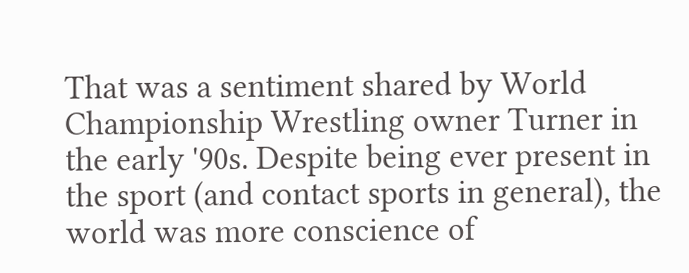That was a sentiment shared by World Championship Wrestling owner Turner in the early '90s. Despite being ever present in the sport (and contact sports in general), the world was more conscience of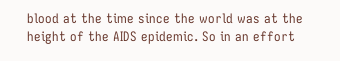blood at the time since the world was at the height of the AIDS epidemic. So in an effort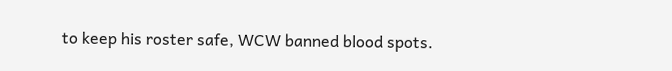to keep his roster safe, WCW banned blood spots.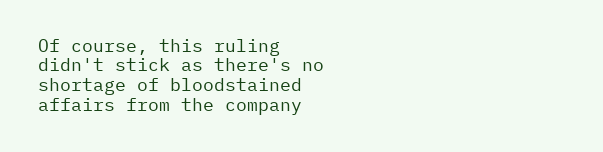Of course, this ruling didn't stick as there's no shortage of bloodstained affairs from the company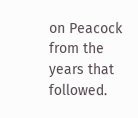on Peacock from the years that followed.